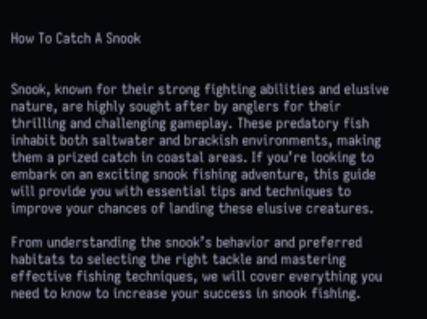How To Catch A Snook


Snook, known for their strong fighting abilities and elusive nature, are highly sought after by anglers for their thrilling and challenging gameplay. These predatory fish inhabit both saltwater and brackish environments, making them a prized catch in coastal areas. If you’re looking to embark on an exciting snook fishing adventure, this guide will provide you with essential tips and techniques to improve your chances of landing these elusive creatures.

From understanding the snook’s behavior and preferred habitats to selecting the right tackle and mastering effective fishing techniques, we will cover everything you need to know to increase your success in snook fishing.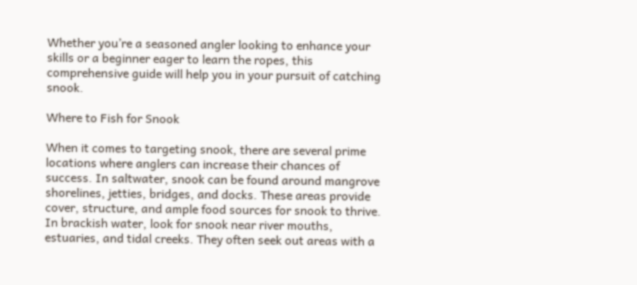Whether you’re a seasoned angler looking to enhance your skills or a beginner eager to learn the ropes, this comprehensive guide will help you in your pursuit of catching snook.

Where to Fish for Snook

When it comes to targeting snook, there are several prime locations where anglers can increase their chances of success. In saltwater, snook can be found around mangrove shorelines, jetties, bridges, and docks. These areas provide cover, structure, and ample food sources for snook to thrive. In brackish water, look for snook near river mouths, estuaries, and tidal creeks. They often seek out areas with a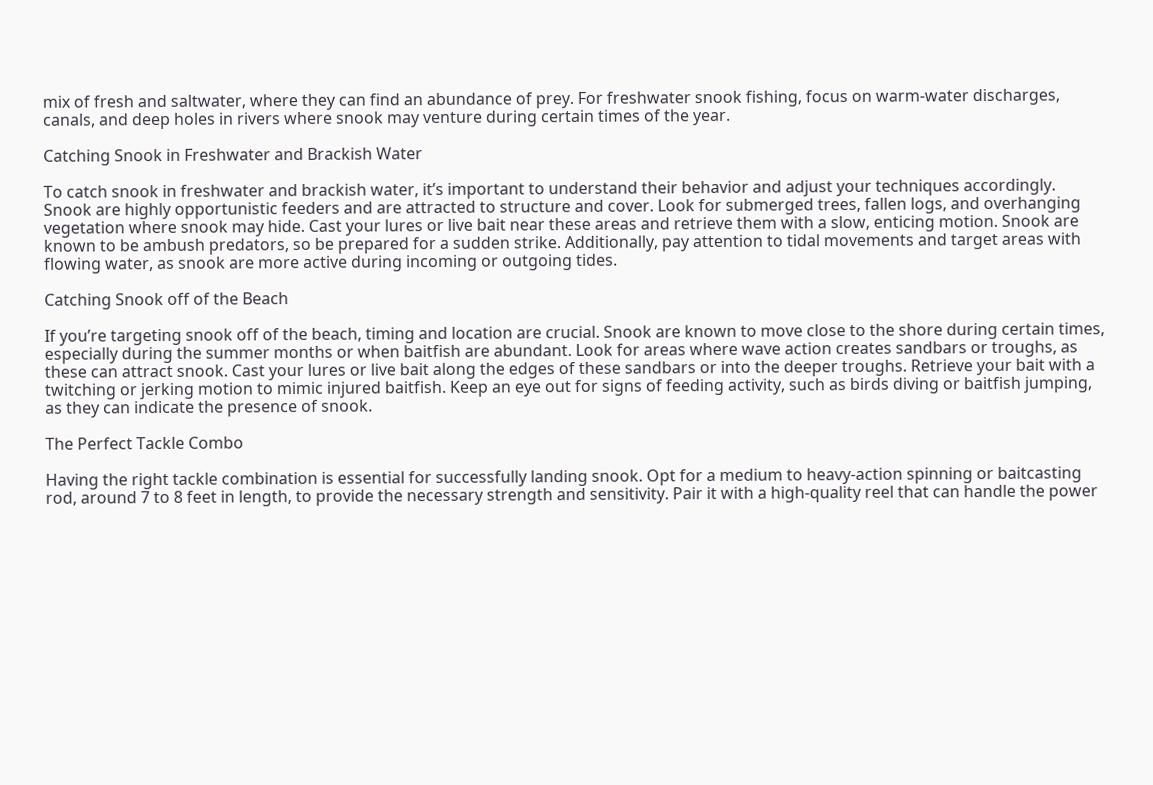mix of fresh and saltwater, where they can find an abundance of prey. For freshwater snook fishing, focus on warm-water discharges, canals, and deep holes in rivers where snook may venture during certain times of the year.

Catching Snook in Freshwater and Brackish Water

To catch snook in freshwater and brackish water, it’s important to understand their behavior and adjust your techniques accordingly. Snook are highly opportunistic feeders and are attracted to structure and cover. Look for submerged trees, fallen logs, and overhanging vegetation where snook may hide. Cast your lures or live bait near these areas and retrieve them with a slow, enticing motion. Snook are known to be ambush predators, so be prepared for a sudden strike. Additionally, pay attention to tidal movements and target areas with flowing water, as snook are more active during incoming or outgoing tides.

Catching Snook off of the Beach

If you’re targeting snook off of the beach, timing and location are crucial. Snook are known to move close to the shore during certain times, especially during the summer months or when baitfish are abundant. Look for areas where wave action creates sandbars or troughs, as these can attract snook. Cast your lures or live bait along the edges of these sandbars or into the deeper troughs. Retrieve your bait with a twitching or jerking motion to mimic injured baitfish. Keep an eye out for signs of feeding activity, such as birds diving or baitfish jumping, as they can indicate the presence of snook.

The Perfect Tackle Combo

Having the right tackle combination is essential for successfully landing snook. Opt for a medium to heavy-action spinning or baitcasting rod, around 7 to 8 feet in length, to provide the necessary strength and sensitivity. Pair it with a high-quality reel that can handle the power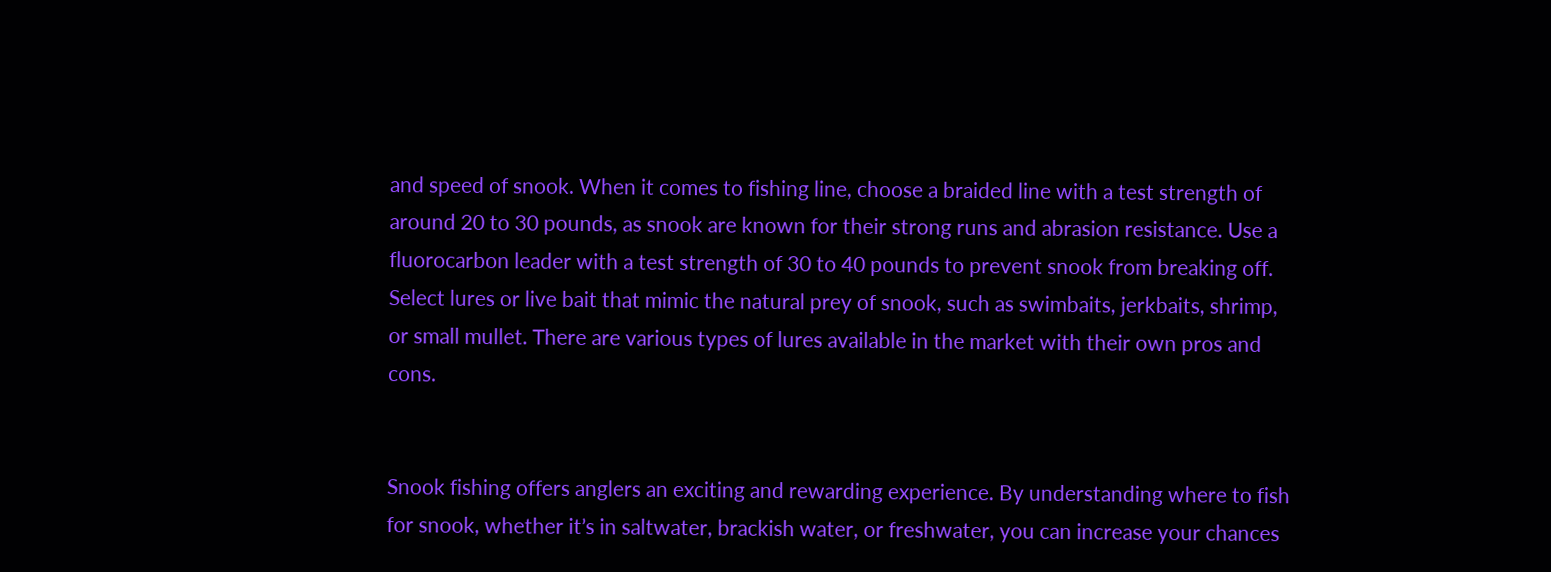and speed of snook. When it comes to fishing line, choose a braided line with a test strength of around 20 to 30 pounds, as snook are known for their strong runs and abrasion resistance. Use a fluorocarbon leader with a test strength of 30 to 40 pounds to prevent snook from breaking off. Select lures or live bait that mimic the natural prey of snook, such as swimbaits, jerkbaits, shrimp, or small mullet. There are various types of lures available in the market with their own pros and cons.


Snook fishing offers anglers an exciting and rewarding experience. By understanding where to fish for snook, whether it’s in saltwater, brackish water, or freshwater, you can increase your chances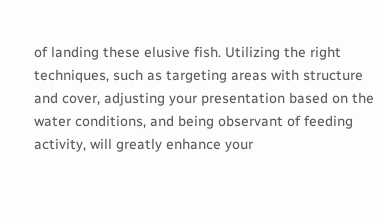of landing these elusive fish. Utilizing the right techniques, such as targeting areas with structure and cover, adjusting your presentation based on the water conditions, and being observant of feeding activity, will greatly enhance your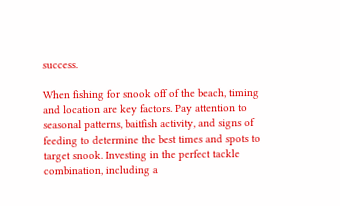success.

When fishing for snook off of the beach, timing and location are key factors. Pay attention to seasonal patterns, baitfish activity, and signs of feeding to determine the best times and spots to target snook. Investing in the perfect tackle combination, including a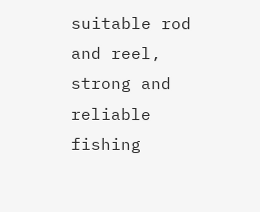suitable rod and reel, strong and reliable fishing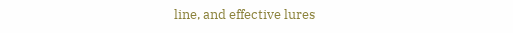line, and effective lures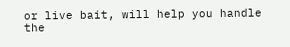or live bait, will help you handle the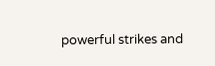powerful strikes and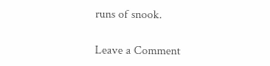runs of snook.

Leave a Comment